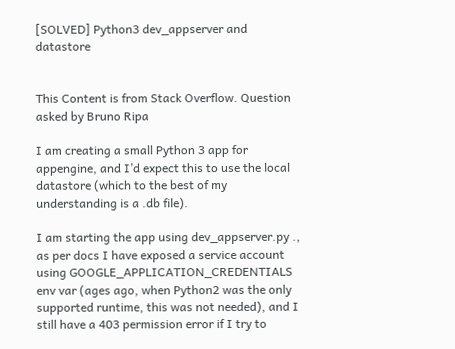[SOLVED] Python3 dev_appserver and datastore


This Content is from Stack Overflow. Question asked by Bruno Ripa

I am creating a small Python 3 app for appengine, and I’d expect this to use the local datastore (which to the best of my understanding is a .db file).

I am starting the app using dev_appserver.py ., as per docs I have exposed a service account using GOOGLE_APPLICATION_CREDENTIALS env var (ages ago, when Python2 was the only supported runtime, this was not needed), and I still have a 403 permission error if I try to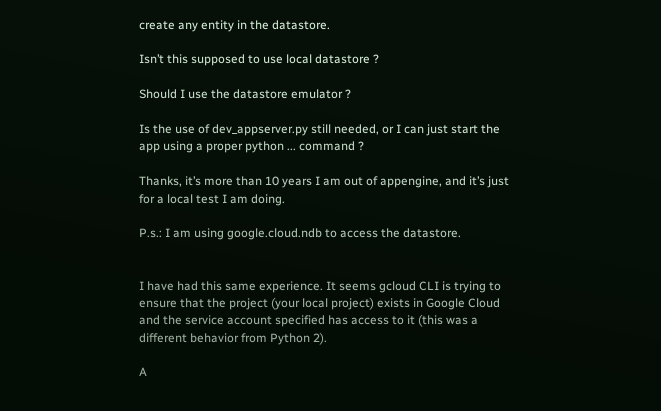create any entity in the datastore.

Isn’t this supposed to use local datastore ?

Should I use the datastore emulator ?

Is the use of dev_appserver.py still needed, or I can just start the app using a proper python ... command ?

Thanks, it’s more than 10 years I am out of appengine, and it’s just for a local test I am doing.

P.s.: I am using google.cloud.ndb to access the datastore.


I have had this same experience. It seems gcloud CLI is trying to ensure that the project (your local project) exists in Google Cloud and the service account specified has access to it (this was a different behavior from Python 2).

A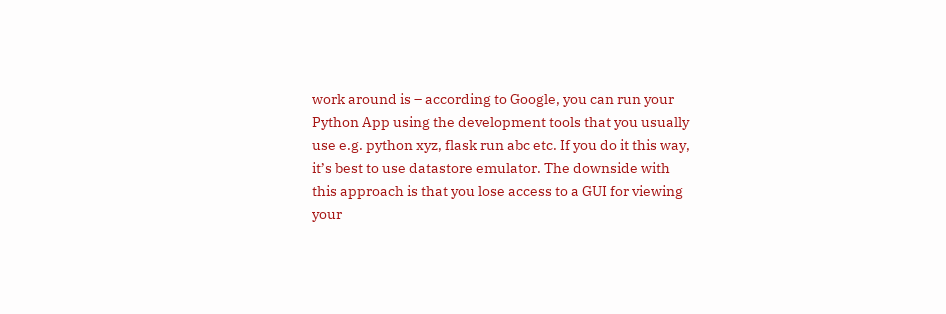work around is – according to Google, you can run your Python App using the development tools that you usually use e.g. python xyz, flask run abc etc. If you do it this way, it’s best to use datastore emulator. The downside with this approach is that you lose access to a GUI for viewing your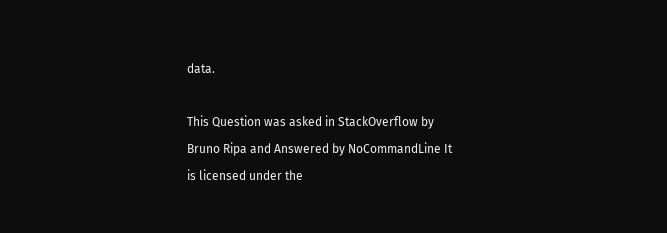data.

This Question was asked in StackOverflow by Bruno Ripa and Answered by NoCommandLine It is licensed under the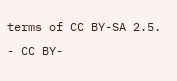terms of CC BY-SA 2.5. - CC BY-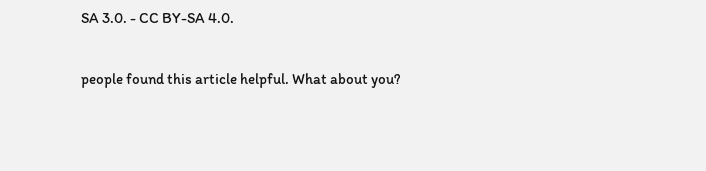SA 3.0. - CC BY-SA 4.0.

people found this article helpful. What about you?